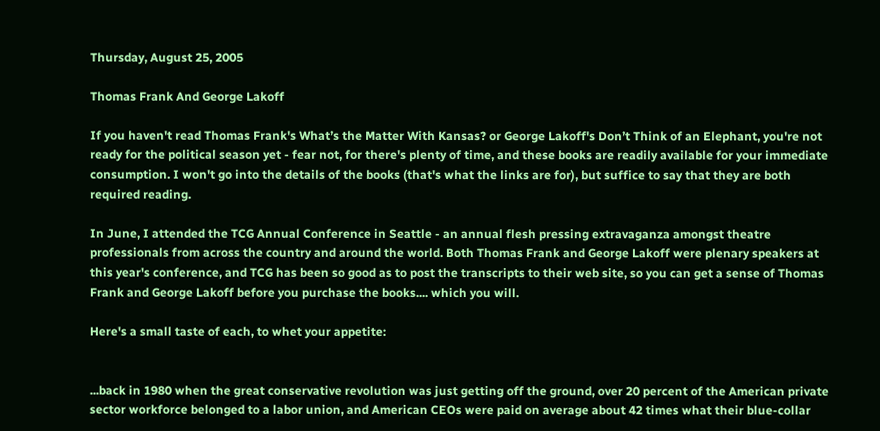Thursday, August 25, 2005

Thomas Frank And George Lakoff

If you haven't read Thomas Frank's What’s the Matter With Kansas? or George Lakoff's Don’t Think of an Elephant, you're not ready for the political season yet - fear not, for there's plenty of time, and these books are readily available for your immediate consumption. I won't go into the details of the books (that's what the links are for), but suffice to say that they are both required reading.

In June, I attended the TCG Annual Conference in Seattle - an annual flesh pressing extravaganza amongst theatre professionals from across the country and around the world. Both Thomas Frank and George Lakoff were plenary speakers at this year's conference, and TCG has been so good as to post the transcripts to their web site, so you can get a sense of Thomas Frank and George Lakoff before you purchase the books.... which you will.

Here's a small taste of each, to whet your appetite:


...back in 1980 when the great conservative revolution was just getting off the ground, over 20 percent of the American private sector workforce belonged to a labor union, and American CEOs were paid on average about 42 times what their blue-collar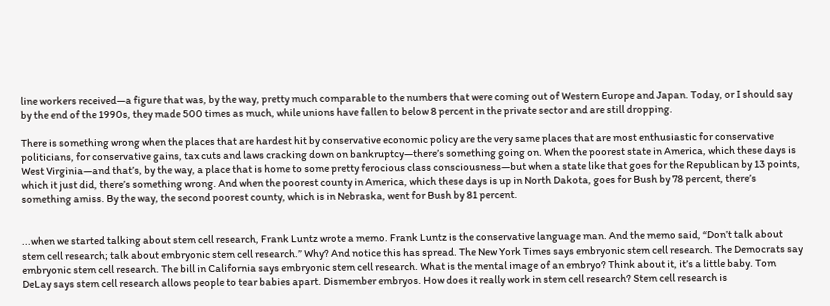line workers received—a figure that was, by the way, pretty much comparable to the numbers that were coming out of Western Europe and Japan. Today, or I should say by the end of the 1990s, they made 500 times as much, while unions have fallen to below 8 percent in the private sector and are still dropping.

There is something wrong when the places that are hardest hit by conservative economic policy are the very same places that are most enthusiastic for conservative politicians, for conservative gains, tax cuts and laws cracking down on bankruptcy—there’s something going on. When the poorest state in America, which these days is West Virginia—and that’s, by the way, a place that is home to some pretty ferocious class consciousness—but when a state like that goes for the Republican by 13 points, which it just did, there’s something wrong. And when the poorest county in America, which these days is up in North Dakota, goes for Bush by 78 percent, there’s something amiss. By the way, the second poorest county, which is in Nebraska, went for Bush by 81 percent.


...when we started talking about stem cell research, Frank Luntz wrote a memo. Frank Luntz is the conservative language man. And the memo said, “Don’t talk about stem cell research; talk about embryonic stem cell research.” Why? And notice this has spread. The New York Times says embryonic stem cell research. The Democrats say embryonic stem cell research. The bill in California says embryonic stem cell research. What is the mental image of an embryo? Think about it, it’s a little baby. Tom DeLay says stem cell research allows people to tear babies apart. Dismember embryos. How does it really work in stem cell research? Stem cell research is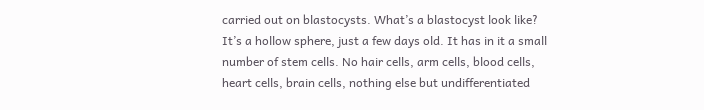carried out on blastocysts. What’s a blastocyst look like? It’s a hollow sphere, just a few days old. It has in it a small number of stem cells. No hair cells, arm cells, blood cells, heart cells, brain cells, nothing else but undifferentiated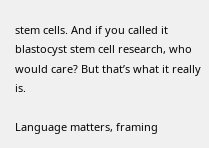stem cells. And if you called it blastocyst stem cell research, who would care? But that’s what it really is.

Language matters, framing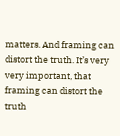matters. And framing can distort the truth. It’s very very important, that framing can distort the truth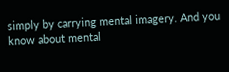simply by carrying mental imagery. And you know about mental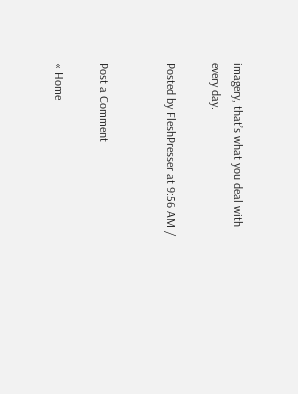imagery, that’s what you deal with every day.

Posted by FleshPresser at 9:56 AM /


Post a Comment

« Home